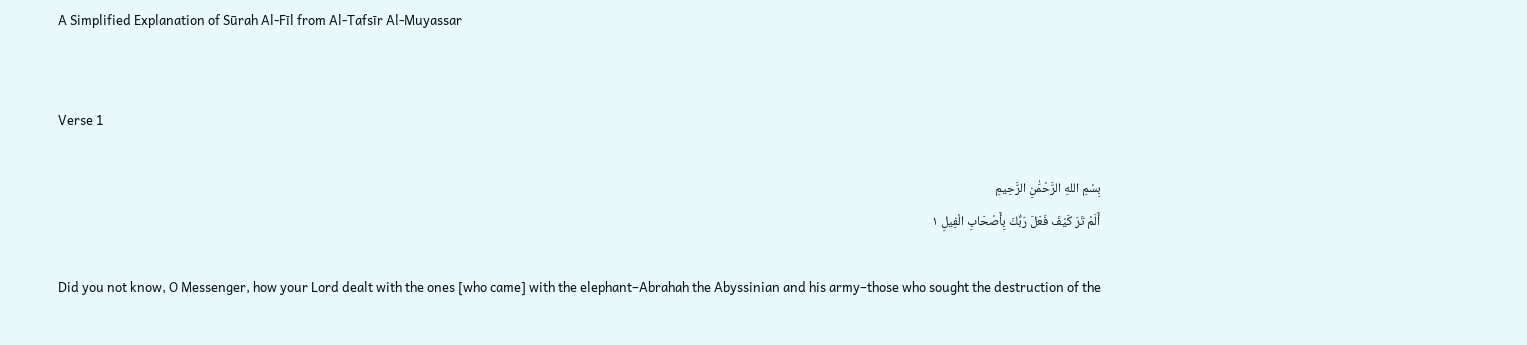A Simplified Explanation of Sūrah Al-Fīl from Al-Tafsīr Al-Muyassar


Verse 1

بِسْمِ اللهِ الرَّحْمَٰنِ الرَّحِيمِ
أَلَمْ تَرَ كَيْفَ فَعَلَ رَبُّكَ بِأَصْحَابِ الْفِيلِ ١

Did you not know, O Messenger, how your Lord dealt with the ones [who came] with the elephant–Abrahah the Abyssinian and his army–those who sought the destruction of the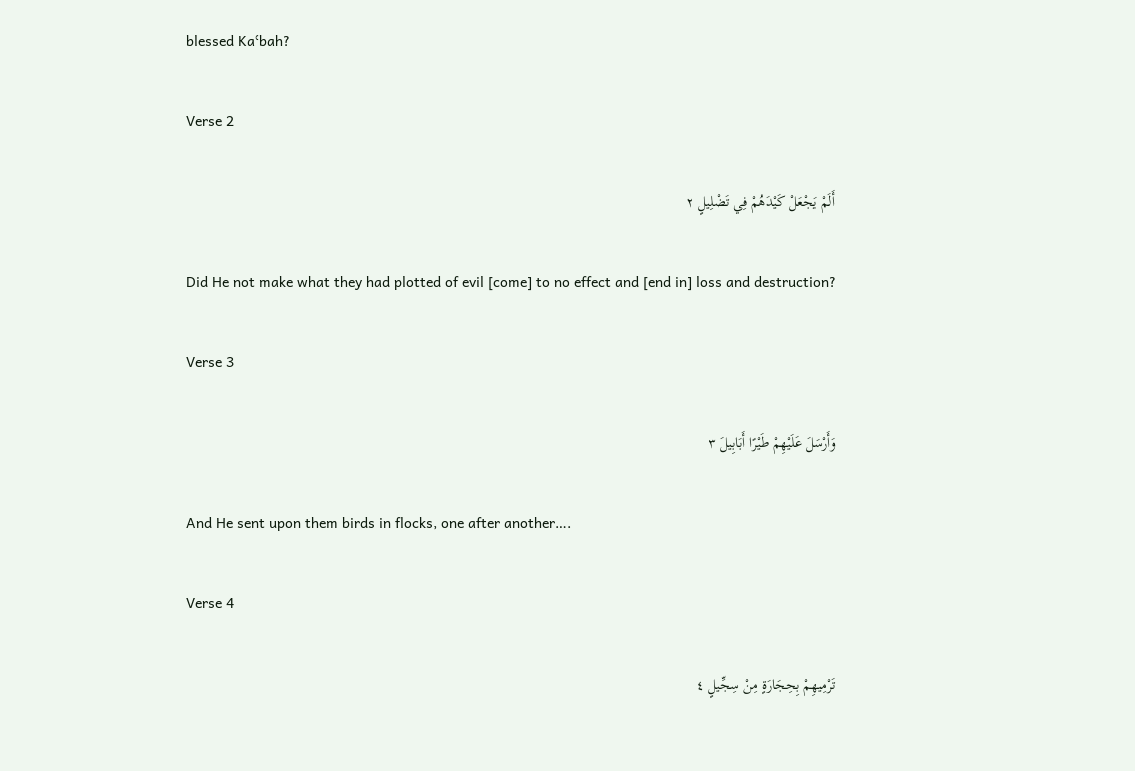blessed Kaʿbah?

Verse 2

أَلَمْ يَجْعَلْ كَيْدَهُمْ فِي تَضْلِيلٍ ٢

Did He not make what they had plotted of evil [come] to no effect and [end in] loss and destruction?

Verse 3

وَأَرْسَلَ عَلَيْهِمْ طَيْرًا أَبَابِيلَ ٣

And He sent upon them birds in flocks, one after another….

Verse 4

تَرْمِيهِمْ بِحِجَارَةٍ مِنْ سِجِّيلٍ ٤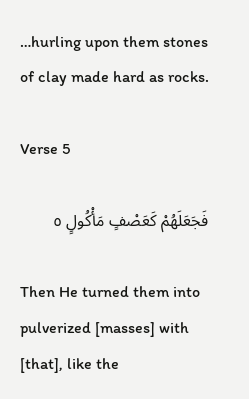…hurling upon them stones of clay made hard as rocks.

Verse 5

فَجَعَلَهُمْ كَعَصْفٍ مَأْكُولٍ ٥

Then He turned them into pulverized [masses] with [that], like the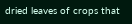dried leaves of crops that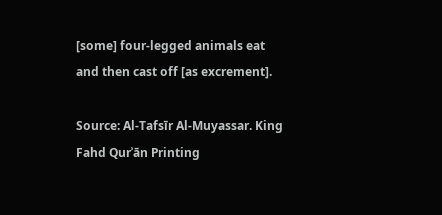[some] four-legged animals eat and then cast off [as excrement].

Source: Al-Tafsīr Al-Muyassar. King Fahd Qurʾān Printing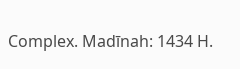Complex. Madīnah: 1434 H.